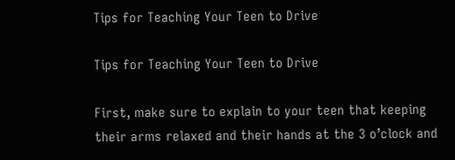Tips for Teaching Your Teen to Drive

Tips for Teaching Your Teen to Drive

First, make sure to explain to your teen that keeping their arms relaxed and their hands at the 3 o’clock and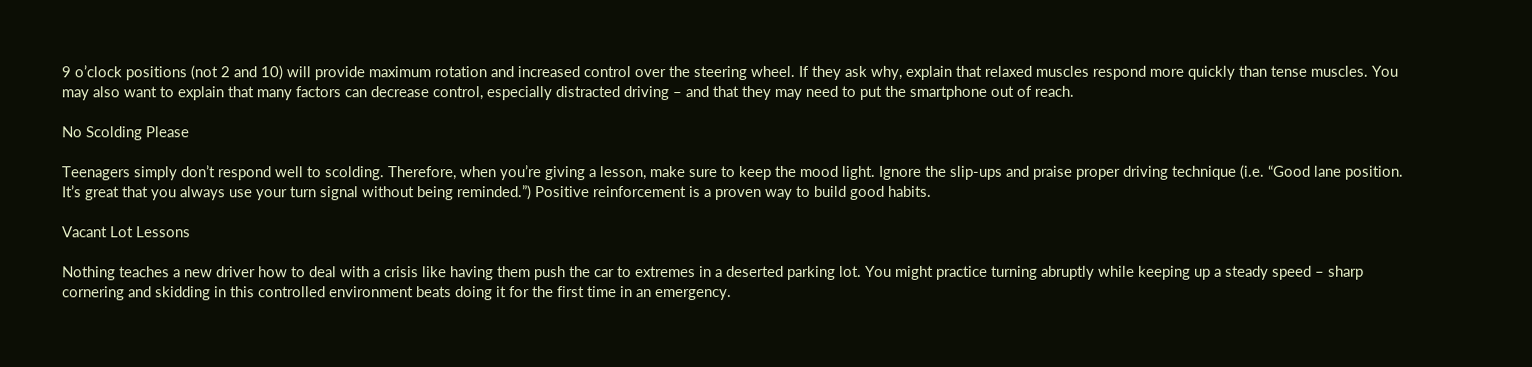9 o’clock positions (not 2 and 10) will provide maximum rotation and increased control over the steering wheel. If they ask why, explain that relaxed muscles respond more quickly than tense muscles. You may also want to explain that many factors can decrease control, especially distracted driving – and that they may need to put the smartphone out of reach.

No Scolding Please

Teenagers simply don’t respond well to scolding. Therefore, when you’re giving a lesson, make sure to keep the mood light. Ignore the slip-ups and praise proper driving technique (i.e. “Good lane position. It’s great that you always use your turn signal without being reminded.”) Positive reinforcement is a proven way to build good habits.

Vacant Lot Lessons

Nothing teaches a new driver how to deal with a crisis like having them push the car to extremes in a deserted parking lot. You might practice turning abruptly while keeping up a steady speed – sharp cornering and skidding in this controlled environment beats doing it for the first time in an emergency.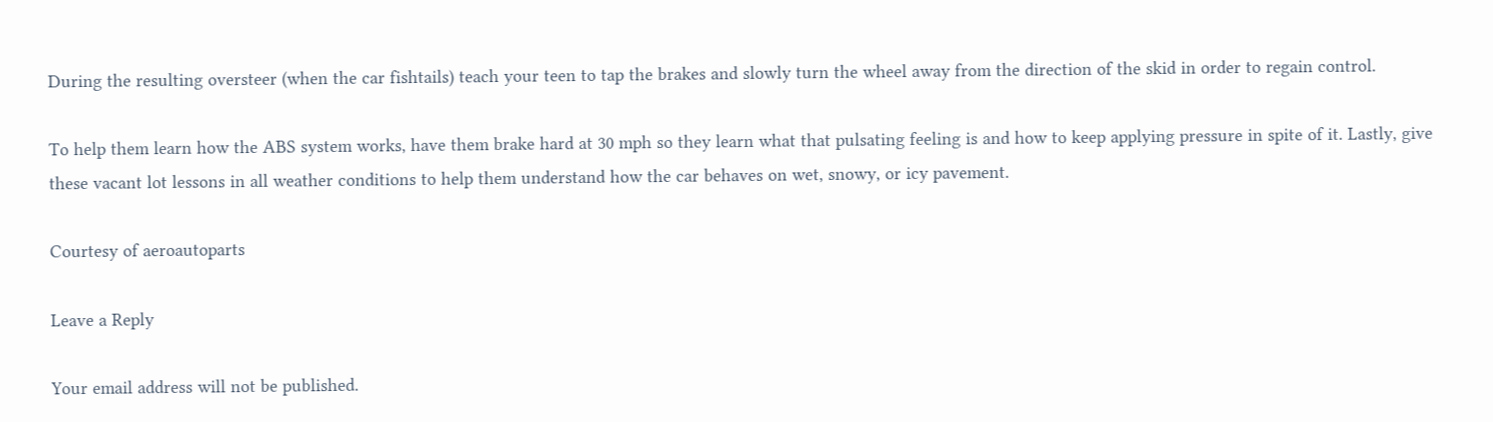During the resulting oversteer (when the car fishtails) teach your teen to tap the brakes and slowly turn the wheel away from the direction of the skid in order to regain control.

To help them learn how the ABS system works, have them brake hard at 30 mph so they learn what that pulsating feeling is and how to keep applying pressure in spite of it. Lastly, give these vacant lot lessons in all weather conditions to help them understand how the car behaves on wet, snowy, or icy pavement.

Courtesy of aeroautoparts

Leave a Reply

Your email address will not be published.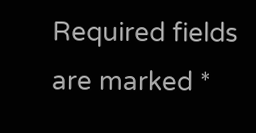Required fields are marked *